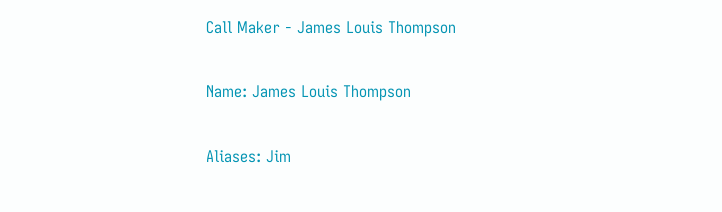Call Maker - James Louis Thompson

Name: James Louis Thompson

Aliases: Jim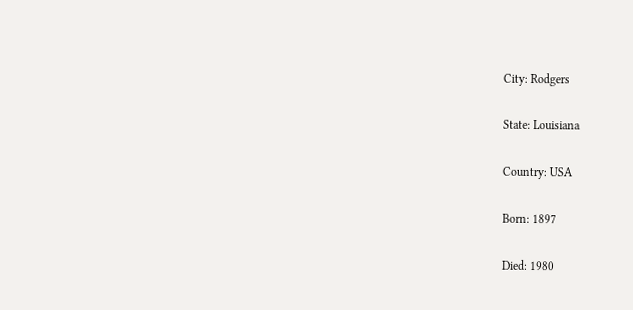City: Rodgers

State: Louisiana

Country: USA

Born: 1897

Died: 1980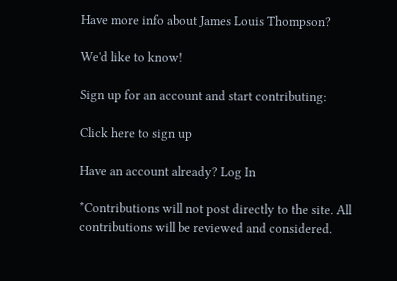Have more info about James Louis Thompson?

We'd like to know!

Sign up for an account and start contributing:

Click here to sign up

Have an account already? Log In

*Contributions will not post directly to the site. All contributions will be reviewed and considered.